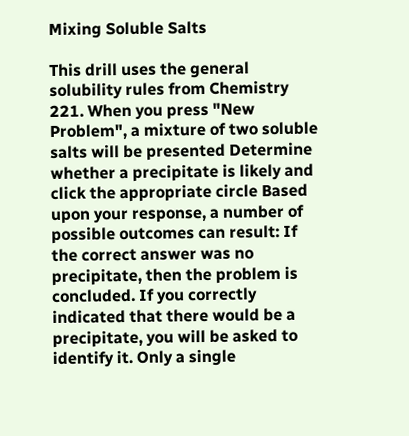Mixing Soluble Salts

This drill uses the general solubility rules from Chemistry 221. When you press "New Problem", a mixture of two soluble salts will be presented Determine whether a precipitate is likely and click the appropriate circle Based upon your response, a number of possible outcomes can result: If the correct answer was no precipitate, then the problem is concluded. If you correctly indicated that there would be a precipitate, you will be asked to identify it. Only a single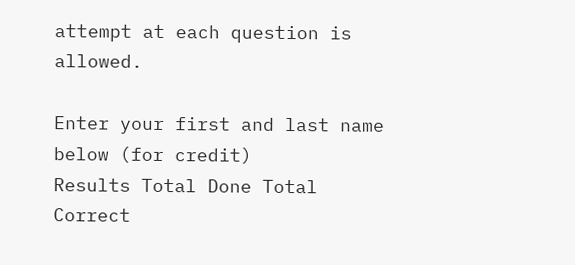attempt at each question is allowed.

Enter your first and last name below (for credit)
Results Total Done Total Correct